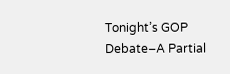Tonight’s GOP Debate–A Partial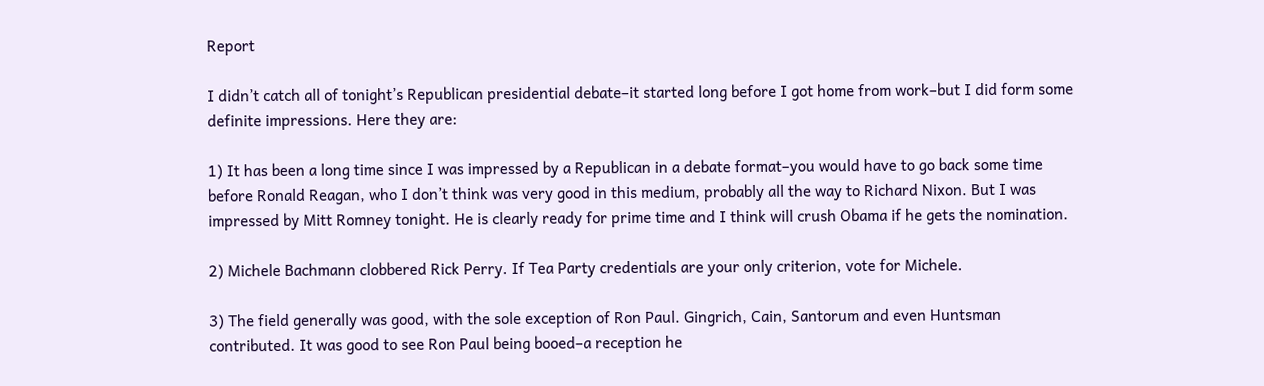Report

I didn’t catch all of tonight’s Republican presidential debate–it started long before I got home from work–but I did form some definite impressions. Here they are:

1) It has been a long time since I was impressed by a Republican in a debate format–you would have to go back some time before Ronald Reagan, who I don’t think was very good in this medium, probably all the way to Richard Nixon. But I was impressed by Mitt Romney tonight. He is clearly ready for prime time and I think will crush Obama if he gets the nomination.

2) Michele Bachmann clobbered Rick Perry. If Tea Party credentials are your only criterion, vote for Michele.

3) The field generally was good, with the sole exception of Ron Paul. Gingrich, Cain, Santorum and even Huntsman contributed. It was good to see Ron Paul being booed–a reception he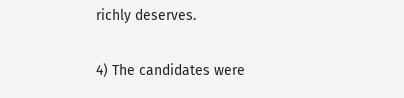richly deserves.

4) The candidates were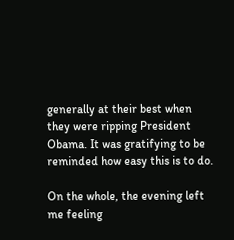generally at their best when they were ripping President Obama. It was gratifying to be reminded how easy this is to do.

On the whole, the evening left me feeling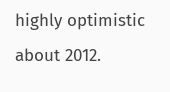highly optimistic about 2012.